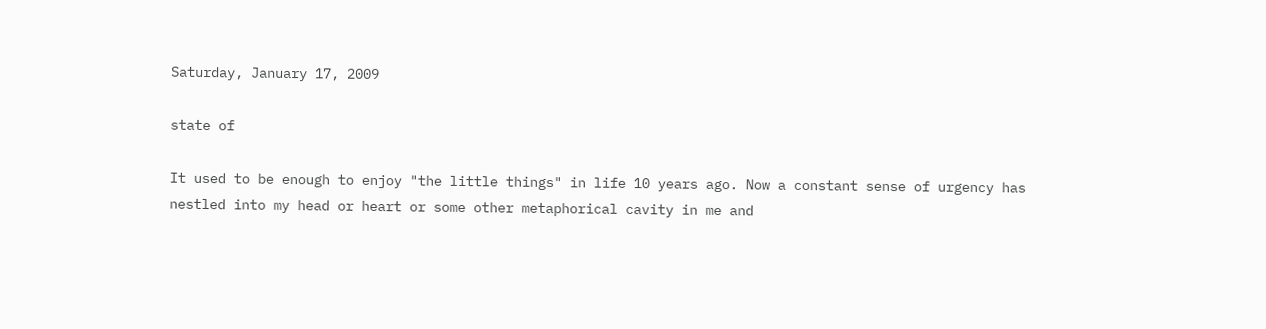Saturday, January 17, 2009

state of

It used to be enough to enjoy "the little things" in life 10 years ago. Now a constant sense of urgency has nestled into my head or heart or some other metaphorical cavity in me and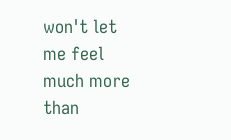won't let me feel much more than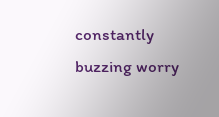constantly buzzing worry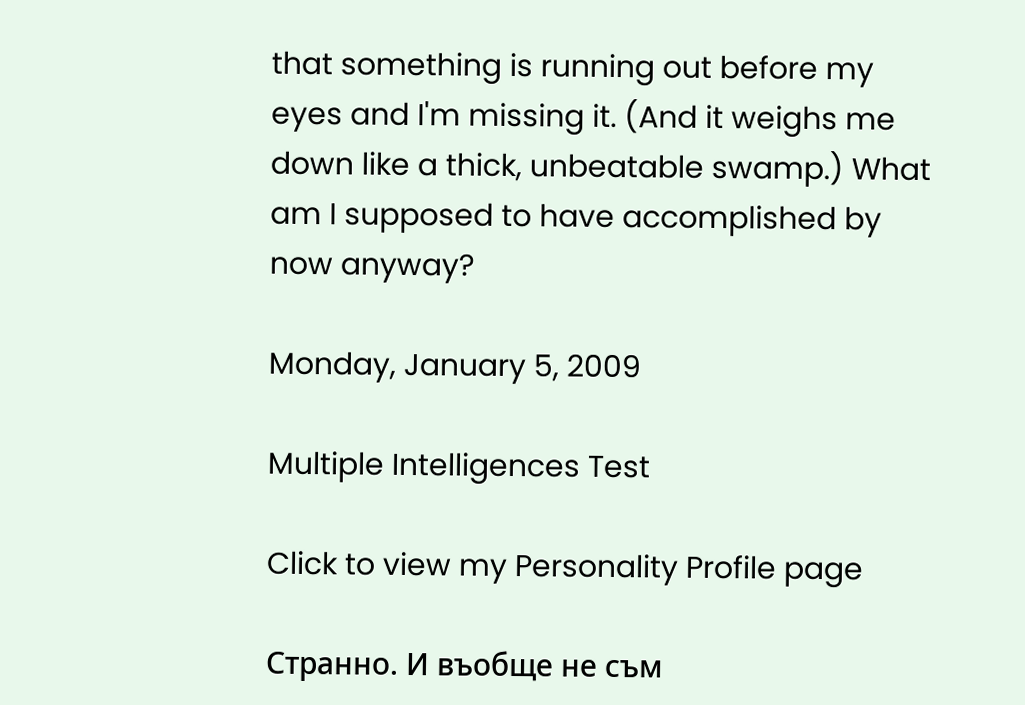that something is running out before my eyes and I'm missing it. (And it weighs me down like a thick, unbeatable swamp.) What am I supposed to have accomplished by now anyway?

Monday, January 5, 2009

Multiple Intelligences Test

Click to view my Personality Profile page

Странно. И въобще не съм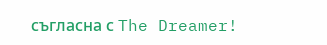съгласна с The Dreamer!